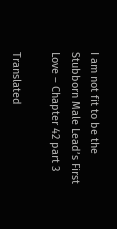I am not fit to be the Stubborn Male Lead’s First Love – Chapter 42 part 3

Translated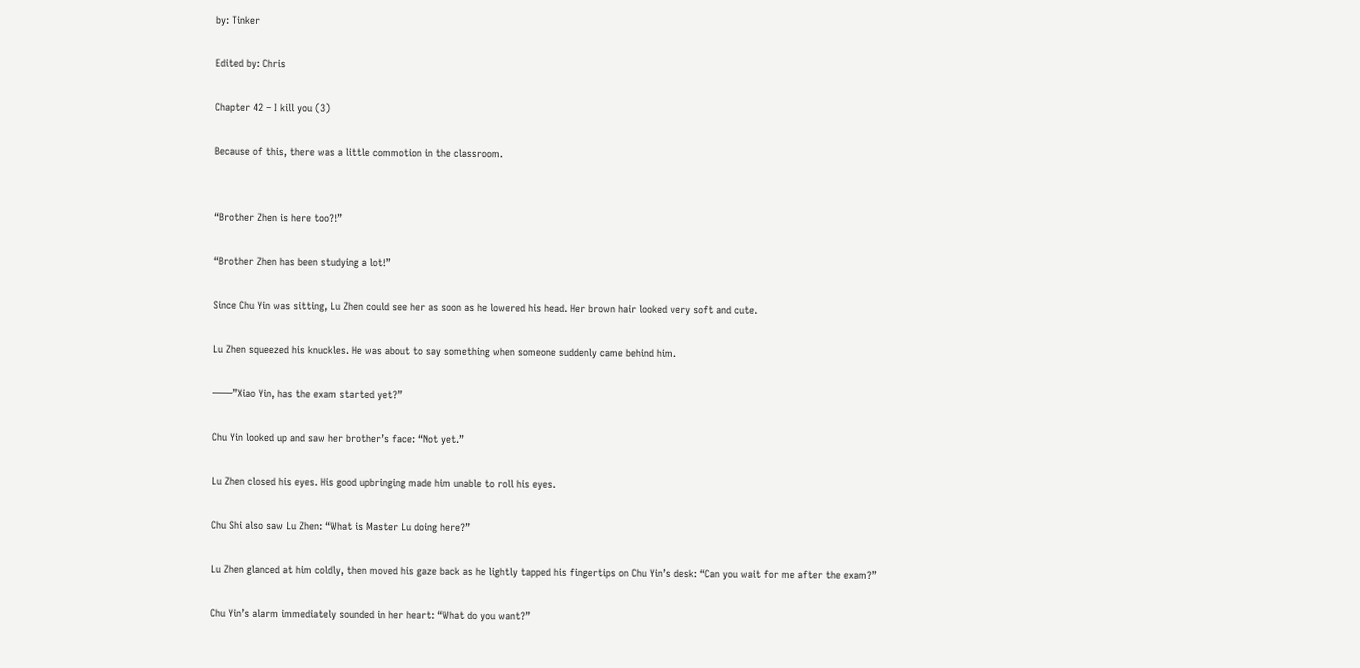by: Tinker

Edited by: Chris

Chapter 42 – I kill you (3)

Because of this, there was a little commotion in the classroom.


“Brother Zhen is here too?!”

“Brother Zhen has been studying a lot!”

Since Chu Yin was sitting, Lu Zhen could see her as soon as he lowered his head. Her brown hair looked very soft and cute.

Lu Zhen squeezed his knuckles. He was about to say something when someone suddenly came behind him.

——”Xiao Yin, has the exam started yet?”

Chu Yin looked up and saw her brother’s face: “Not yet.”

Lu Zhen closed his eyes. His good upbringing made him unable to roll his eyes.

Chu Shi also saw Lu Zhen: “What is Master Lu doing here?”

Lu Zhen glanced at him coldly, then moved his gaze back as he lightly tapped his fingertips on Chu Yin’s desk: “Can you wait for me after the exam?”

Chu Yin’s alarm immediately sounded in her heart: “What do you want?”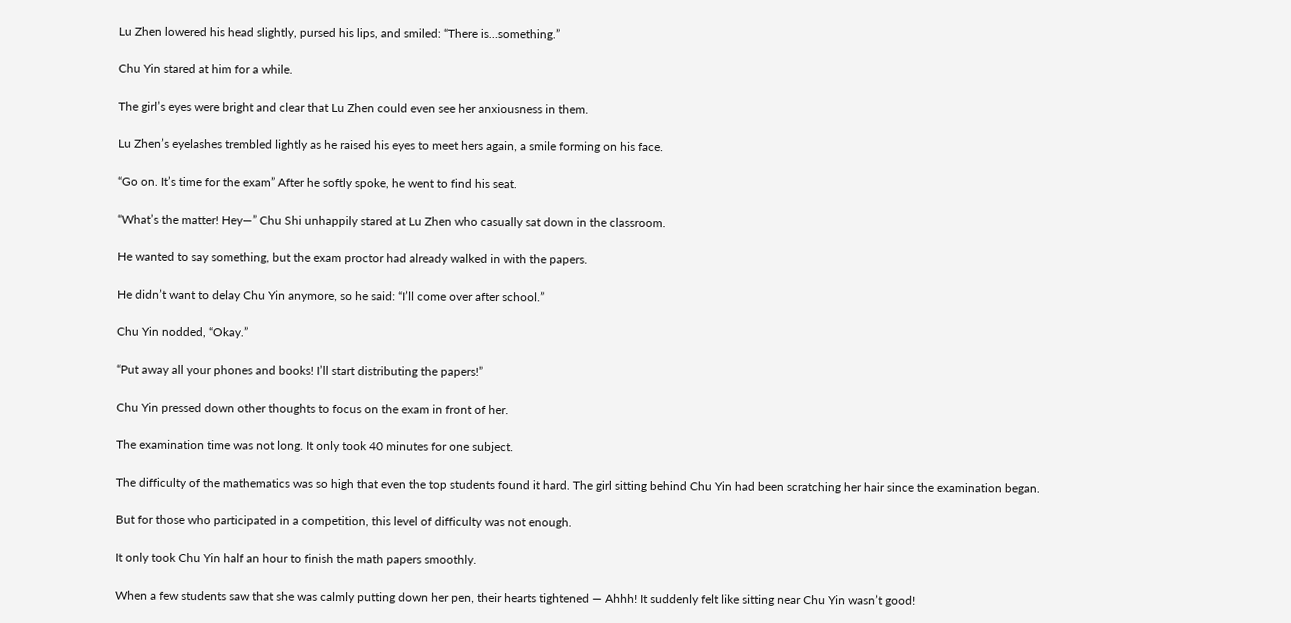Lu Zhen lowered his head slightly, pursed his lips, and smiled: “There is…something.”

Chu Yin stared at him for a while.

The girl’s eyes were bright and clear that Lu Zhen could even see her anxiousness in them.

Lu Zhen’s eyelashes trembled lightly as he raised his eyes to meet hers again, a smile forming on his face.

“Go on. It’s time for the exam” After he softly spoke, he went to find his seat.

“What’s the matter! Hey—” Chu Shi unhappily stared at Lu Zhen who casually sat down in the classroom.

He wanted to say something, but the exam proctor had already walked in with the papers.

He didn’t want to delay Chu Yin anymore, so he said: “I’ll come over after school.”

Chu Yin nodded, “Okay.”

“Put away all your phones and books! I’ll start distributing the papers!”

Chu Yin pressed down other thoughts to focus on the exam in front of her.

The examination time was not long. It only took 40 minutes for one subject.

The difficulty of the mathematics was so high that even the top students found it hard. The girl sitting behind Chu Yin had been scratching her hair since the examination began.

But for those who participated in a competition, this level of difficulty was not enough.

It only took Chu Yin half an hour to finish the math papers smoothly.

When a few students saw that she was calmly putting down her pen, their hearts tightened — Ahhh! It suddenly felt like sitting near Chu Yin wasn’t good!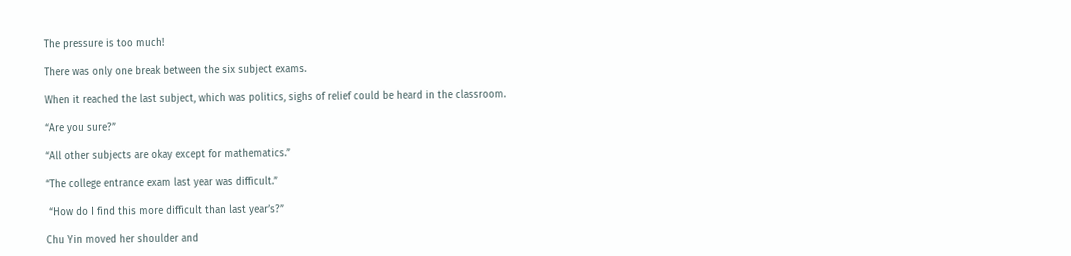The pressure is too much!

There was only one break between the six subject exams.

When it reached the last subject, which was politics, sighs of relief could be heard in the classroom.

“Are you sure?”

“All other subjects are okay except for mathematics.”

“The college entrance exam last year was difficult.”

 “How do I find this more difficult than last year’s?”

Chu Yin moved her shoulder and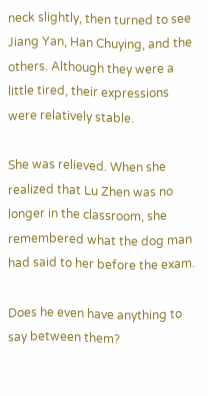neck slightly, then turned to see Jiang Yan, Han Chuying, and the others. Although they were a little tired, their expressions were relatively stable.

She was relieved. When she realized that Lu Zhen was no longer in the classroom, she remembered what the dog man had said to her before the exam.

Does he even have anything to say between them?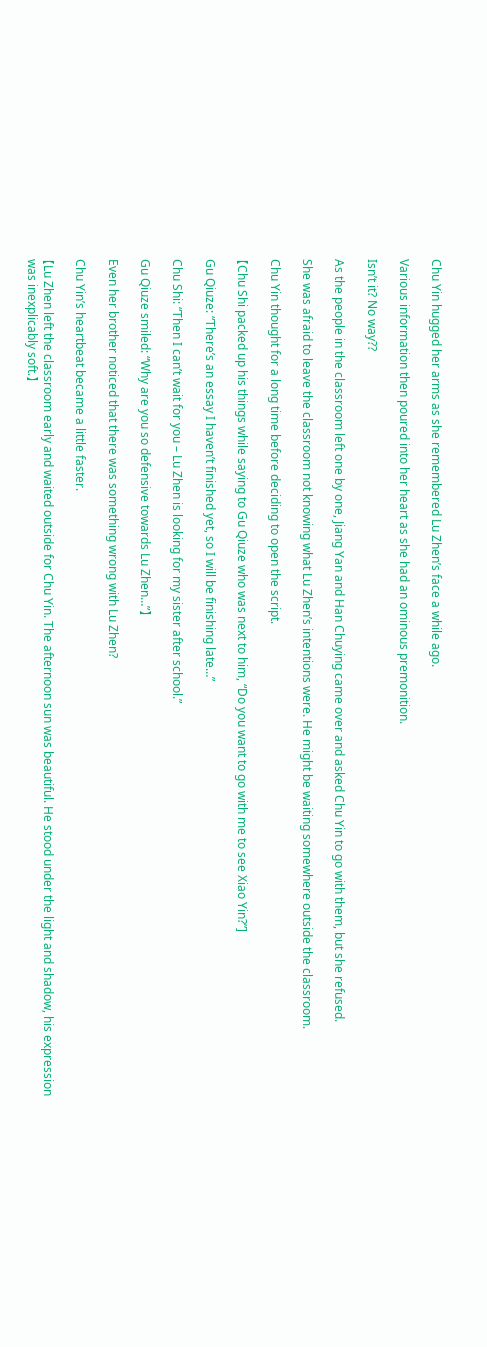Chu Yin hugged her arms as she remembered Lu Zhen’s face a while ago.

Various information then poured into her heart as she had an ominous premonition.

Isn’t it? No way??

As the people in the classroom left one by one, Jiang Yan and Han Chuying came over and asked Chu Yin to go with them, but she refused.

She was afraid to leave the classroom not knowing what Lu Zhen’s intentions were. He might be waiting somewhere outside the classroom.

Chu Yin thought for a long time before deciding to open the script.

【Chu Shi packed up his things while saying to Gu Qiuze who was next to him, “Do you want to go with me to see Xiao Yin?”]

Gu Qiuze: “There’s an essay I haven’t finished yet, so I will be finishing late…”

Chu Shi: “Then I can’t wait for you – Lu Zhen is looking for my sister after school.”

Gu Qiuze smiled: “Why are you so defensive towards Lu Zhen…”】

Even her brother noticed that there was something wrong with Lu Zhen?

Chu Yin’s heartbeat became a little faster.

【Lu Zhen left the classroom early and waited outside for Chu Yin. The afternoon sun was beautiful. He stood under the light and shadow, his expression was inexplicably soft.】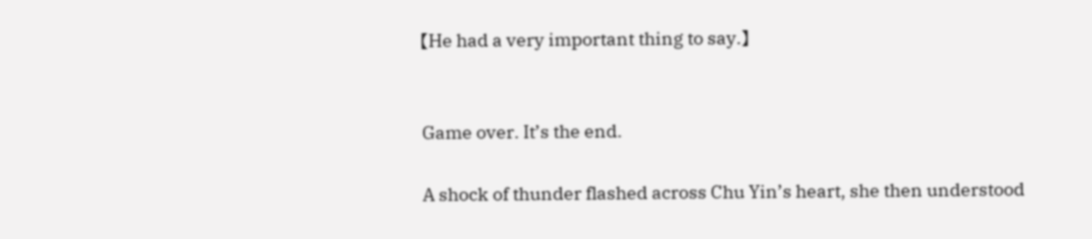【He had a very important thing to say.】


Game over. It’s the end.

A shock of thunder flashed across Chu Yin’s heart, she then understood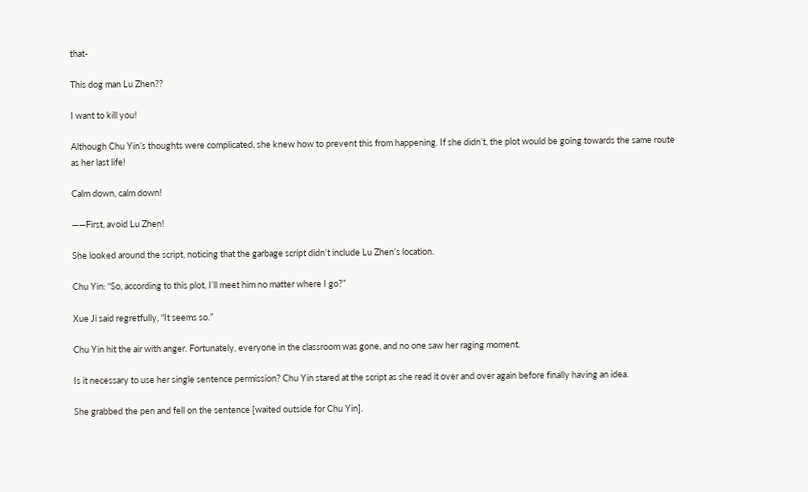that-

This dog man Lu Zhen??

I want to kill you!

Although Chu Yin’s thoughts were complicated, she knew how to prevent this from happening. If she didn’t, the plot would be going towards the same route as her last life!

Calm down, calm down!

——First, avoid Lu Zhen!

She looked around the script, noticing that the garbage script didn’t include Lu Zhen’s location.

Chu Yin: “So, according to this plot, I’ll meet him no matter where I go?”

Xue Ji said regretfully, “It seems so.”

Chu Yin hit the air with anger. Fortunately, everyone in the classroom was gone, and no one saw her raging moment.

Is it necessary to use her single sentence permission? Chu Yin stared at the script as she read it over and over again before finally having an idea.

She grabbed the pen and fell on the sentence [waited outside for Chu Yin].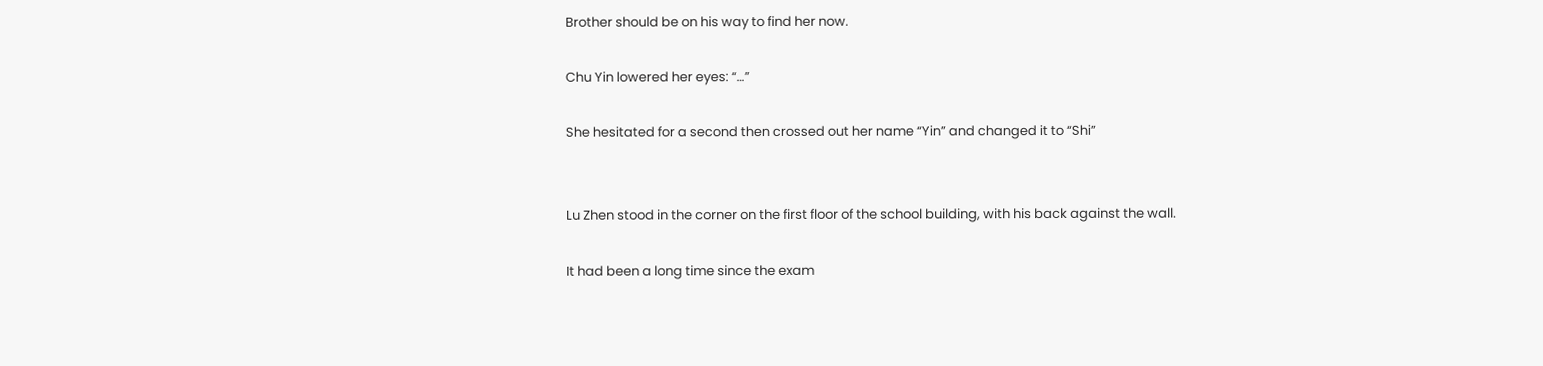Brother should be on his way to find her now.

Chu Yin lowered her eyes: “…”

She hesitated for a second then crossed out her name “Yin” and changed it to “Shi”


Lu Zhen stood in the corner on the first floor of the school building, with his back against the wall.

It had been a long time since the exam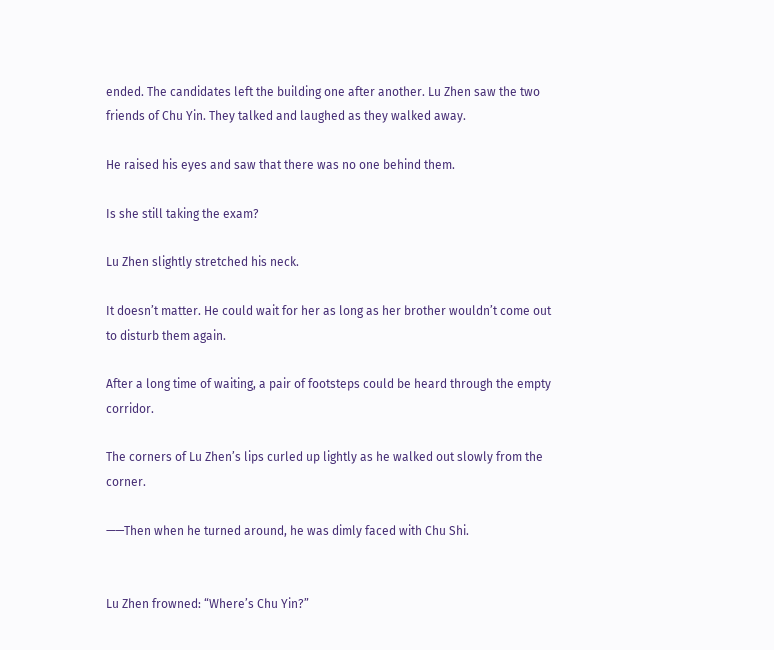ended. The candidates left the building one after another. Lu Zhen saw the two friends of Chu Yin. They talked and laughed as they walked away.

He raised his eyes and saw that there was no one behind them.

Is she still taking the exam?

Lu Zhen slightly stretched his neck.

It doesn’t matter. He could wait for her as long as her brother wouldn’t come out to disturb them again.

After a long time of waiting, a pair of footsteps could be heard through the empty corridor.

The corners of Lu Zhen’s lips curled up lightly as he walked out slowly from the corner.

——Then when he turned around, he was dimly faced with Chu Shi.


Lu Zhen frowned: “Where’s Chu Yin?”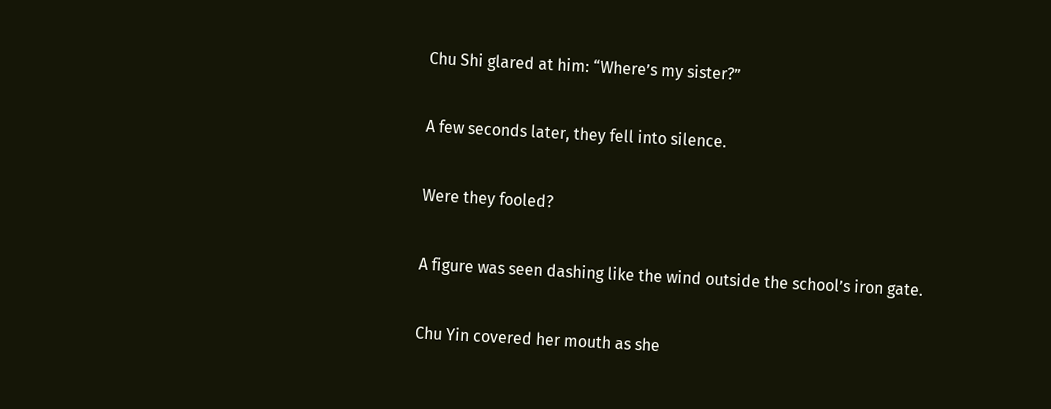Chu Shi glared at him: “Where’s my sister?”

A few seconds later, they fell into silence.

Were they fooled?

A figure was seen dashing like the wind outside the school’s iron gate.

Chu Yin covered her mouth as she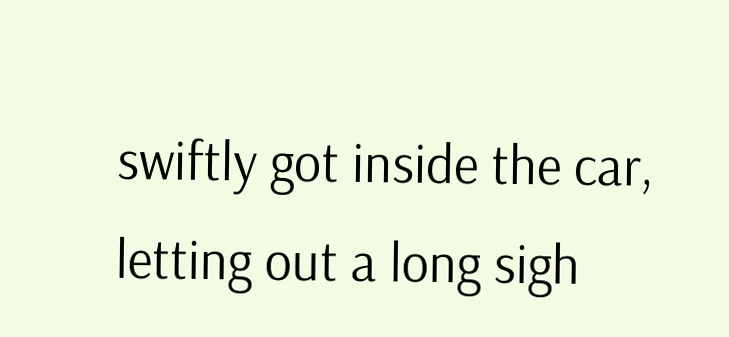swiftly got inside the car, letting out a long sigh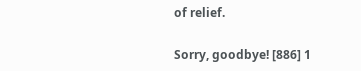of relief.

Sorry, goodbye! [886] 1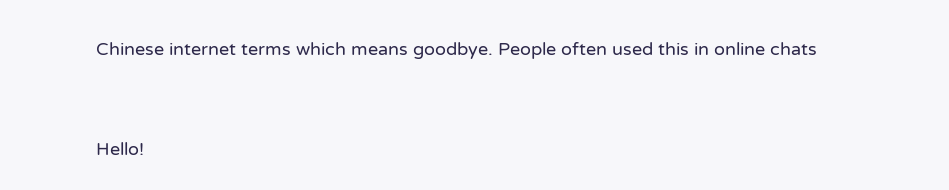Chinese internet terms which means goodbye. People often used this in online chats



Hello!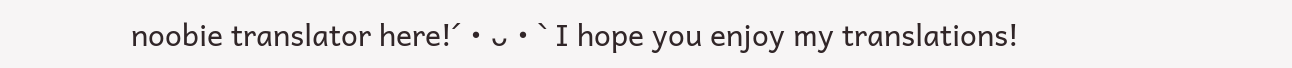noobie translator here!´・ᴗ・` I hope you enjoy my translations!